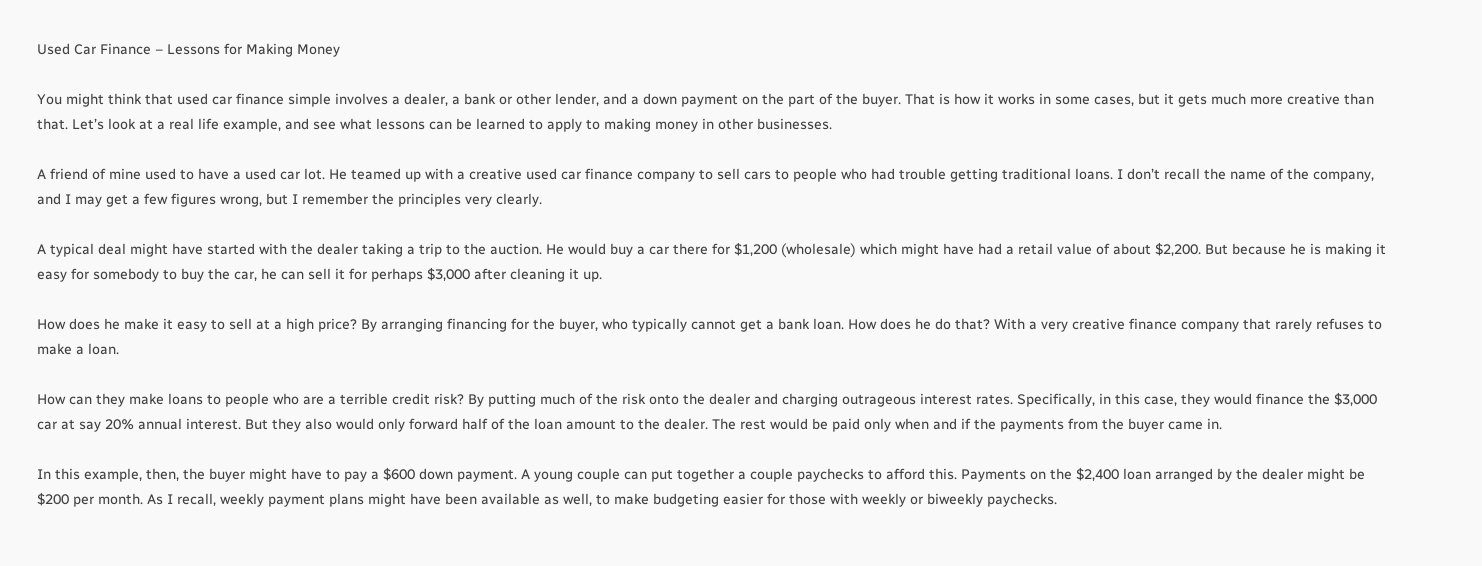Used Car Finance – Lessons for Making Money

You might think that used car finance simple involves a dealer, a bank or other lender, and a down payment on the part of the buyer. That is how it works in some cases, but it gets much more creative than that. Let’s look at a real life example, and see what lessons can be learned to apply to making money in other businesses.

A friend of mine used to have a used car lot. He teamed up with a creative used car finance company to sell cars to people who had trouble getting traditional loans. I don’t recall the name of the company, and I may get a few figures wrong, but I remember the principles very clearly.

A typical deal might have started with the dealer taking a trip to the auction. He would buy a car there for $1,200 (wholesale) which might have had a retail value of about $2,200. But because he is making it easy for somebody to buy the car, he can sell it for perhaps $3,000 after cleaning it up.

How does he make it easy to sell at a high price? By arranging financing for the buyer, who typically cannot get a bank loan. How does he do that? With a very creative finance company that rarely refuses to make a loan.

How can they make loans to people who are a terrible credit risk? By putting much of the risk onto the dealer and charging outrageous interest rates. Specifically, in this case, they would finance the $3,000 car at say 20% annual interest. But they also would only forward half of the loan amount to the dealer. The rest would be paid only when and if the payments from the buyer came in.

In this example, then, the buyer might have to pay a $600 down payment. A young couple can put together a couple paychecks to afford this. Payments on the $2,400 loan arranged by the dealer might be $200 per month. As I recall, weekly payment plans might have been available as well, to make budgeting easier for those with weekly or biweekly paychecks.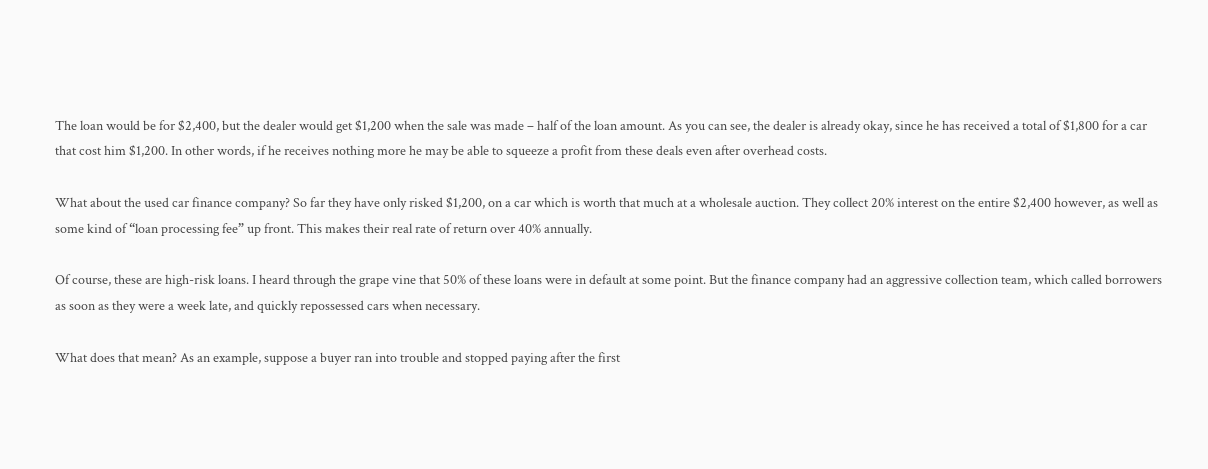The loan would be for $2,400, but the dealer would get $1,200 when the sale was made – half of the loan amount. As you can see, the dealer is already okay, since he has received a total of $1,800 for a car that cost him $1,200. In other words, if he receives nothing more he may be able to squeeze a profit from these deals even after overhead costs.

What about the used car finance company? So far they have only risked $1,200, on a car which is worth that much at a wholesale auction. They collect 20% interest on the entire $2,400 however, as well as some kind of “loan processing fee” up front. This makes their real rate of return over 40% annually.

Of course, these are high-risk loans. I heard through the grape vine that 50% of these loans were in default at some point. But the finance company had an aggressive collection team, which called borrowers as soon as they were a week late, and quickly repossessed cars when necessary.

What does that mean? As an example, suppose a buyer ran into trouble and stopped paying after the first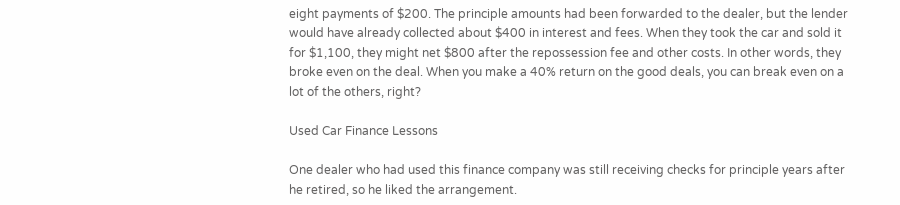eight payments of $200. The principle amounts had been forwarded to the dealer, but the lender would have already collected about $400 in interest and fees. When they took the car and sold it for $1,100, they might net $800 after the repossession fee and other costs. In other words, they broke even on the deal. When you make a 40% return on the good deals, you can break even on a lot of the others, right?

Used Car Finance Lessons

One dealer who had used this finance company was still receiving checks for principle years after he retired, so he liked the arrangement.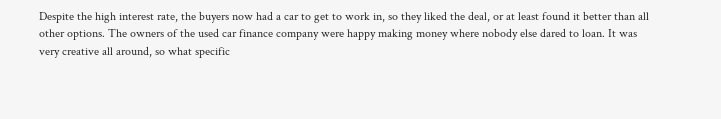Despite the high interest rate, the buyers now had a car to get to work in, so they liked the deal, or at least found it better than all other options. The owners of the used car finance company were happy making money where nobody else dared to loan. It was very creative all around, so what specific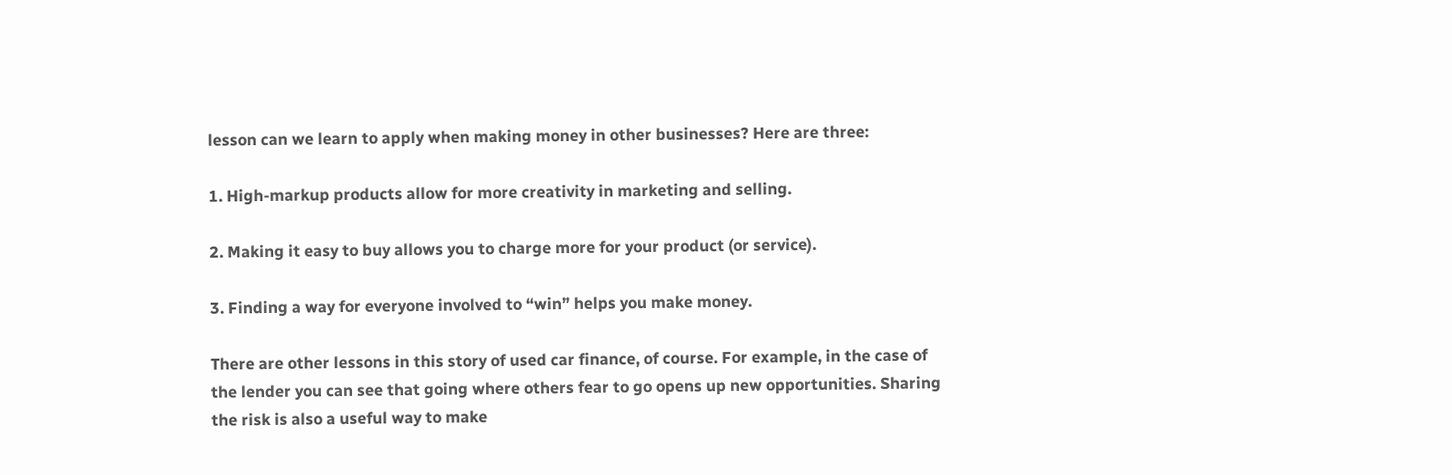lesson can we learn to apply when making money in other businesses? Here are three:

1. High-markup products allow for more creativity in marketing and selling.

2. Making it easy to buy allows you to charge more for your product (or service).

3. Finding a way for everyone involved to “win” helps you make money.

There are other lessons in this story of used car finance, of course. For example, in the case of the lender you can see that going where others fear to go opens up new opportunities. Sharing the risk is also a useful way to make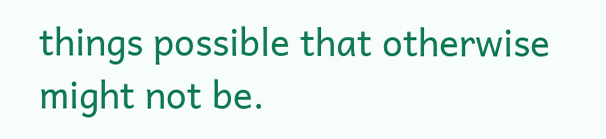things possible that otherwise might not be.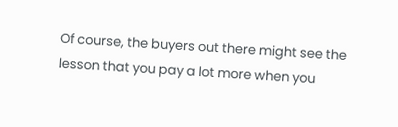Of course, the buyers out there might see the lesson that you pay a lot more when you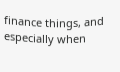finance things, and especially when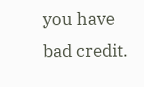you have bad credit.